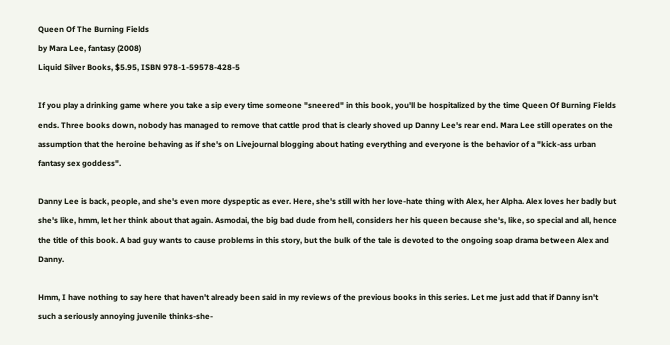Queen Of The Burning Fields
by Mara Lee, fantasy (2008)
Liquid Silver Books, $5.95, ISBN 978-1-59578-428-5

If you play a drinking game where you take a sip every time someone "sneered" in this book, you'll be hospitalized by the time Queen Of Burning Fields ends. Three books down, nobody has managed to remove that cattle prod that is clearly shoved up Danny Lee's rear end. Mara Lee still operates on the assumption that the heroine behaving as if she's on Livejournal blogging about hating everything and everyone is the behavior of a "kick-ass urban fantasy sex goddess".

Danny Lee is back, people, and she's even more dyspeptic as ever. Here, she's still with her love-hate thing with Alex, her Alpha. Alex loves her badly but she's like, hmm, let her think about that again. Asmodai, the big bad dude from hell, considers her his queen because she's, like, so special and all, hence the title of this book. A bad guy wants to cause problems in this story, but the bulk of the tale is devoted to the ongoing soap drama between Alex and Danny.

Hmm, I have nothing to say here that haven't already been said in my reviews of the previous books in this series. Let me just add that if Danny isn't such a seriously annoying juvenile thinks-she-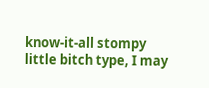know-it-all stompy little bitch type, I may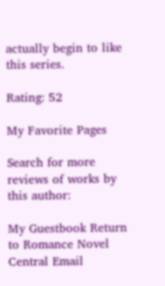actually begin to like this series.

Rating: 52

My Favorite Pages

Search for more reviews of works by this author:

My Guestbook Return to Romance Novel Central Email